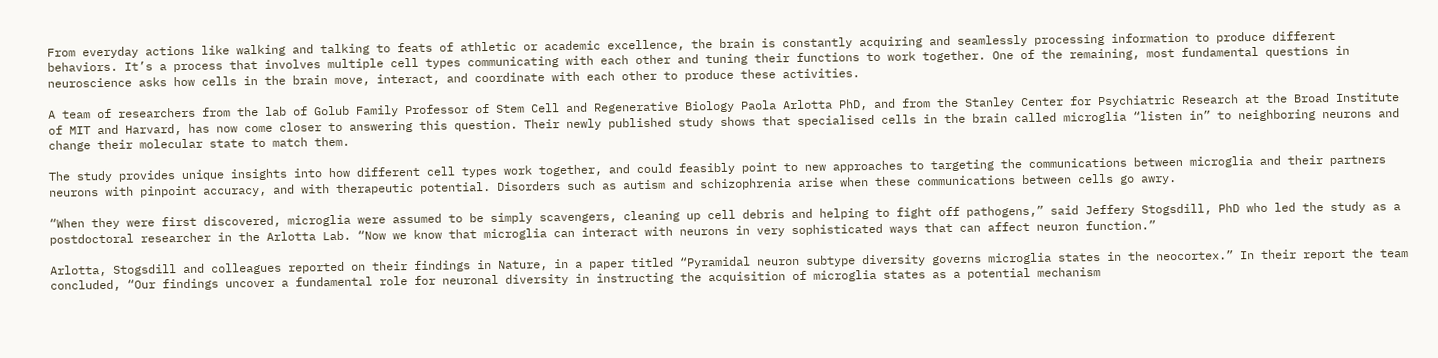From everyday actions like walking and talking to feats of athletic or academic excellence, the brain is constantly acquiring and seamlessly processing information to produce different behaviors. It’s a process that involves multiple cell types communicating with each other and tuning their functions to work together. One of the remaining, most fundamental questions in neuroscience asks how cells in the brain move, interact, and coordinate with each other to produce these activities.

A team of researchers from the lab of Golub Family Professor of Stem Cell and Regenerative Biology Paola Arlotta PhD, and from the Stanley Center for Psychiatric Research at the Broad Institute of MIT and Harvard, has now come closer to answering this question. Their newly published study shows that specialised cells in the brain called microglia “listen in” to neighboring neurons and change their molecular state to match them.

The study provides unique insights into how different cell types work together, and could feasibly point to new approaches to targeting the communications between microglia and their partners neurons with pinpoint accuracy, and with therapeutic potential. Disorders such as autism and schizophrenia arise when these communications between cells go awry.

“When they were first discovered, microglia were assumed to be simply scavengers, cleaning up cell debris and helping to fight off pathogens,” said Jeffery Stogsdill, PhD who led the study as a postdoctoral researcher in the Arlotta Lab. “Now we know that microglia can interact with neurons in very sophisticated ways that can affect neuron function.”

Arlotta, Stogsdill and colleagues reported on their findings in Nature, in a paper titled “Pyramidal neuron subtype diversity governs microglia states in the neocortex.” In their report the team concluded, “Our findings uncover a fundamental role for neuronal diversity in instructing the acquisition of microglia states as a potential mechanism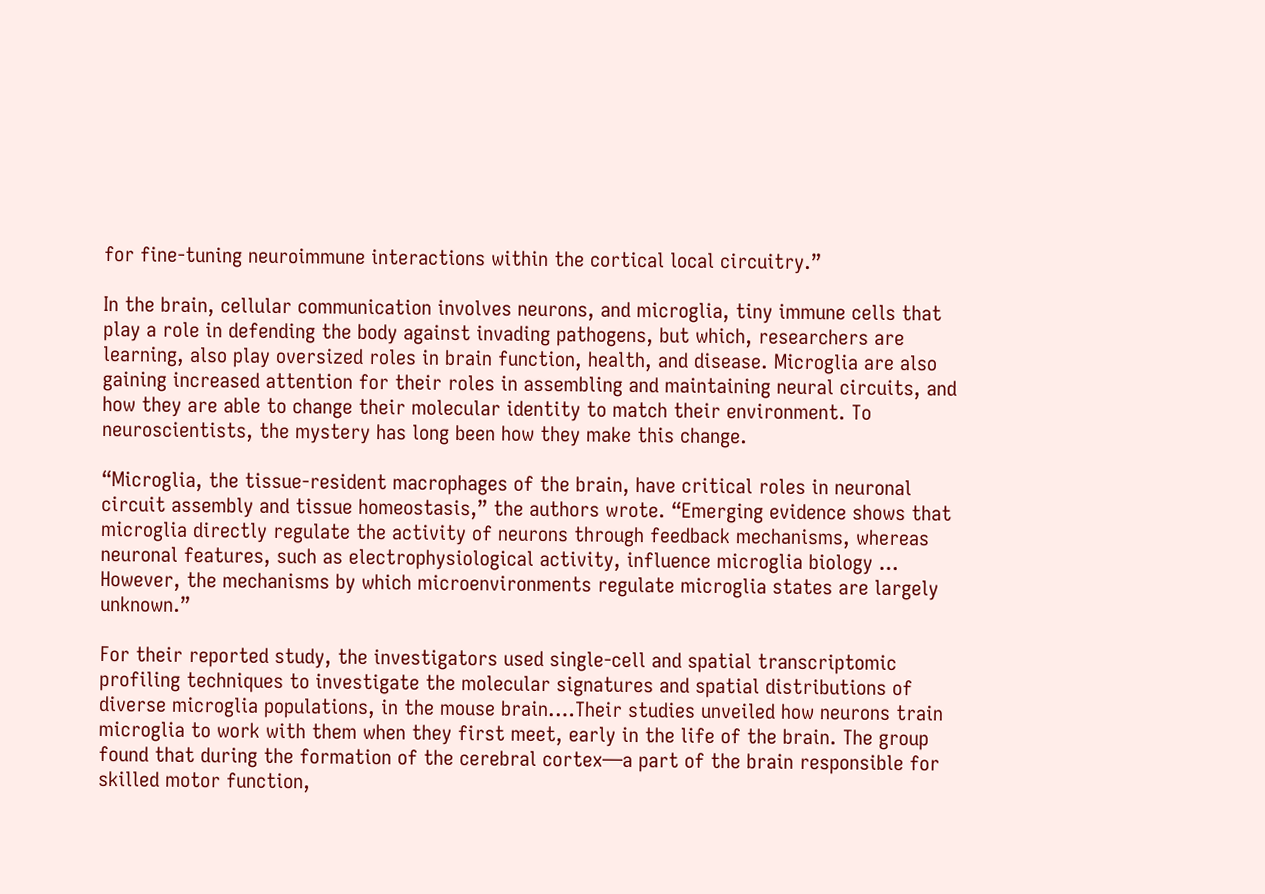for fine-tuning neuroimmune interactions within the cortical local circuitry.”

In the brain, cellular communication involves neurons, and microglia, tiny immune cells that play a role in defending the body against invading pathogens, but which, researchers are learning, also play oversized roles in brain function, health, and disease. Microglia are also gaining increased attention for their roles in assembling and maintaining neural circuits, and how they are able to change their molecular identity to match their environment. To neuroscientists, the mystery has long been how they make this change.

“Microglia, the tissue-resident macrophages of the brain, have critical roles in neuronal circuit assembly and tissue homeostasis,” the authors wrote. “Emerging evidence shows that microglia directly regulate the activity of neurons through feedback mechanisms, whereas neuronal features, such as electrophysiological activity, influence microglia biology … However, the mechanisms by which microenvironments regulate microglia states are largely unknown.”

For their reported study, the investigators used single-cell and spatial transcriptomic profiling techniques to investigate the molecular signatures and spatial distributions of diverse microglia populations, in the mouse brain.…Their studies unveiled how neurons train microglia to work with them when they first meet, early in the life of the brain. The group found that during the formation of the cerebral cortex—a part of the brain responsible for skilled motor function,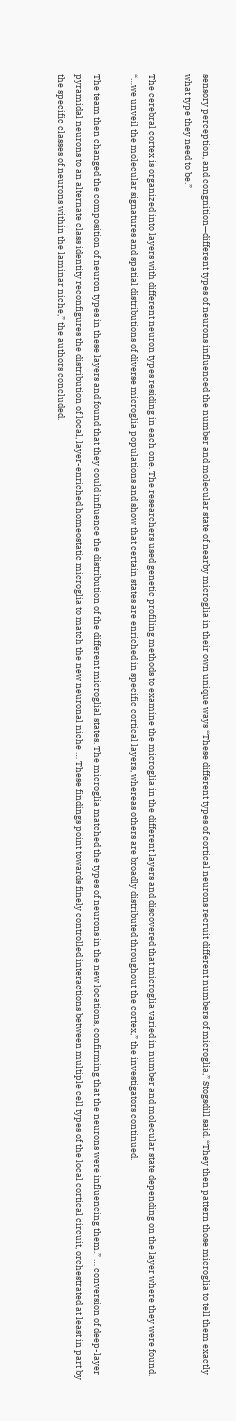sensory perception, and congnition—different types of neurons influenced the number and molecular state of nearby microglia in their own unique ways “These different types of cortical neurons recruit different numbers of microglia,” Stogsdill said. “They then pattern those microglia to tell them exactly what type they need to be.”

The cerebral cortex is organized into layers with different neuron types residing in each one. The researchers used genetic profiling methods to examine the microglia in the different layers and discovered that microglia varied in number and molecular state depending on the layer where they were found. “…we unveil the molecular signatures and spatial distributions of diverse microglia populations and show that certain states are enriched in specific cortical layers, whereas others are broadly distributed throughout the cortex,” the investigators continued.

The team then changed the composition of neuron types in these layers and found that they could influence the distribution of the different microglial states. The microglia matched the types of neurons in the new locations, confirming that the neurons were influencing them.” … conversion of deep-layer pyramidal neurons to an alternate class identity reconfigures the distribution of local, layer-enriched homeostatic microglia to match the new neuronal niche … These findings point towards finely controlled interactions between multiple cell types of the local cortical circuit, orchestrated at least in part by the specific classes of neurons within the laminar niche,” the authors concluded.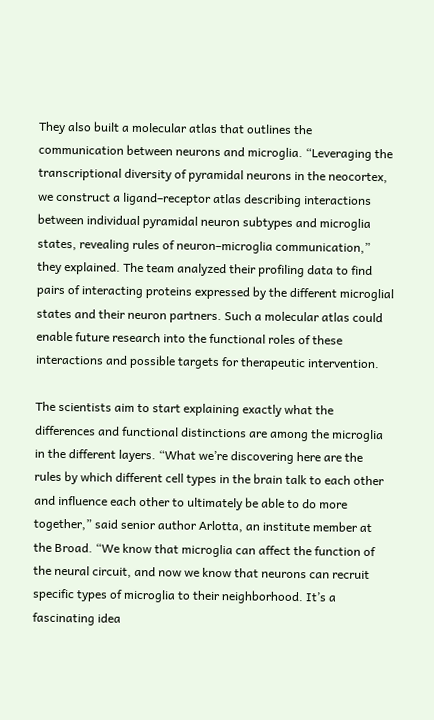They also built a molecular atlas that outlines the communication between neurons and microglia. “Leveraging the transcriptional diversity of pyramidal neurons in the neocortex, we construct a ligand–receptor atlas describing interactions between individual pyramidal neuron subtypes and microglia states, revealing rules of neuron–microglia communication,” they explained. The team analyzed their profiling data to find pairs of interacting proteins expressed by the different microglial states and their neuron partners. Such a molecular atlas could enable future research into the functional roles of these interactions and possible targets for therapeutic intervention.

The scientists aim to start explaining exactly what the differences and functional distinctions are among the microglia in the different layers. “What we’re discovering here are the rules by which different cell types in the brain talk to each other and influence each other to ultimately be able to do more together,” said senior author Arlotta, an institute member at the Broad. “We know that microglia can affect the function of the neural circuit, and now we know that neurons can recruit specific types of microglia to their neighborhood. It’s a fascinating idea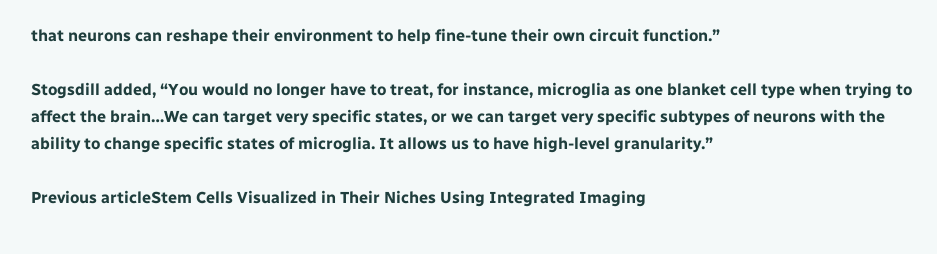that neurons can reshape their environment to help fine-tune their own circuit function.”

Stogsdill added, “You would no longer have to treat, for instance, microglia as one blanket cell type when trying to affect the brain…We can target very specific states, or we can target very specific subtypes of neurons with the ability to change specific states of microglia. It allows us to have high-level granularity.”

Previous articleStem Cells Visualized in Their Niches Using Integrated Imaging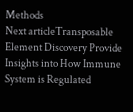Methods
Next articleTransposable Element Discovery Provide Insights into How Immune System is Regulated